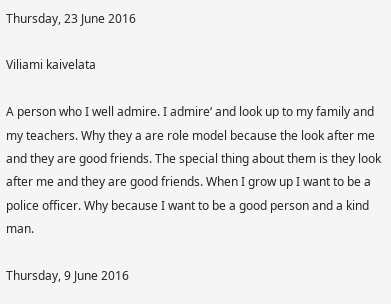Thursday, 23 June 2016

Viliami kaivelata

A person who I well admire. I admire‘ and look up to my family and my teachers. Why they a are role model because the look after me and they are good friends. The special thing about them is they look after me and they are good friends. When I grow up I want to be a police officer. Why because I want to be a good person and a kind man.

Thursday, 9 June 2016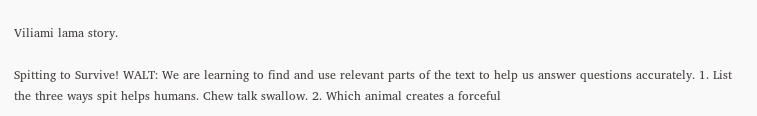Viliami lama story.

Spitting to Survive! WALT: We are learning to find and use relevant parts of the text to help us answer questions accurately. 1. List the three ways spit helps humans. Chew talk swallow. 2. Which animal creates a forceful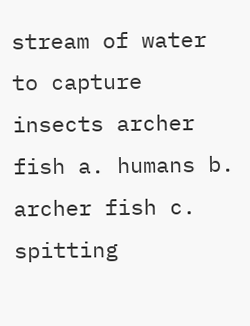stream of water to capture insects archer fish a. humans b. archer fish c. spitting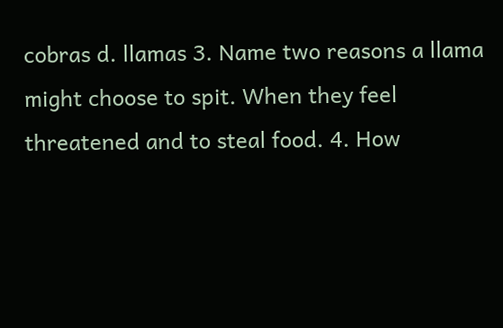cobras d. llamas 3. Name two reasons a llama might choose to spit. When they feel threatened and to steal food. 4. How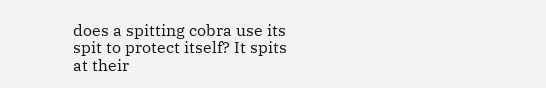does a spitting cobra use its spit to protect itself? It spits at their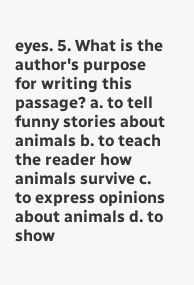eyes. 5. What is the author's purpose for writing this passage? a. to tell funny stories about animals b. to teach the reader how animals survive c. to express opinions about animals d. to show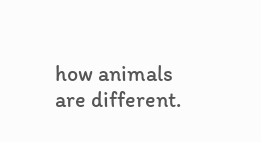how animals are different.